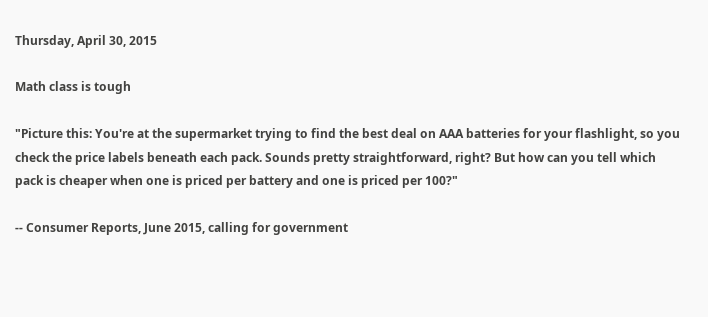Thursday, April 30, 2015

Math class is tough

"Picture this: You're at the supermarket trying to find the best deal on AAA batteries for your flashlight, so you check the price labels beneath each pack. Sounds pretty straightforward, right? But how can you tell which pack is cheaper when one is priced per battery and one is priced per 100?"

-- Consumer Reports, June 2015, calling for government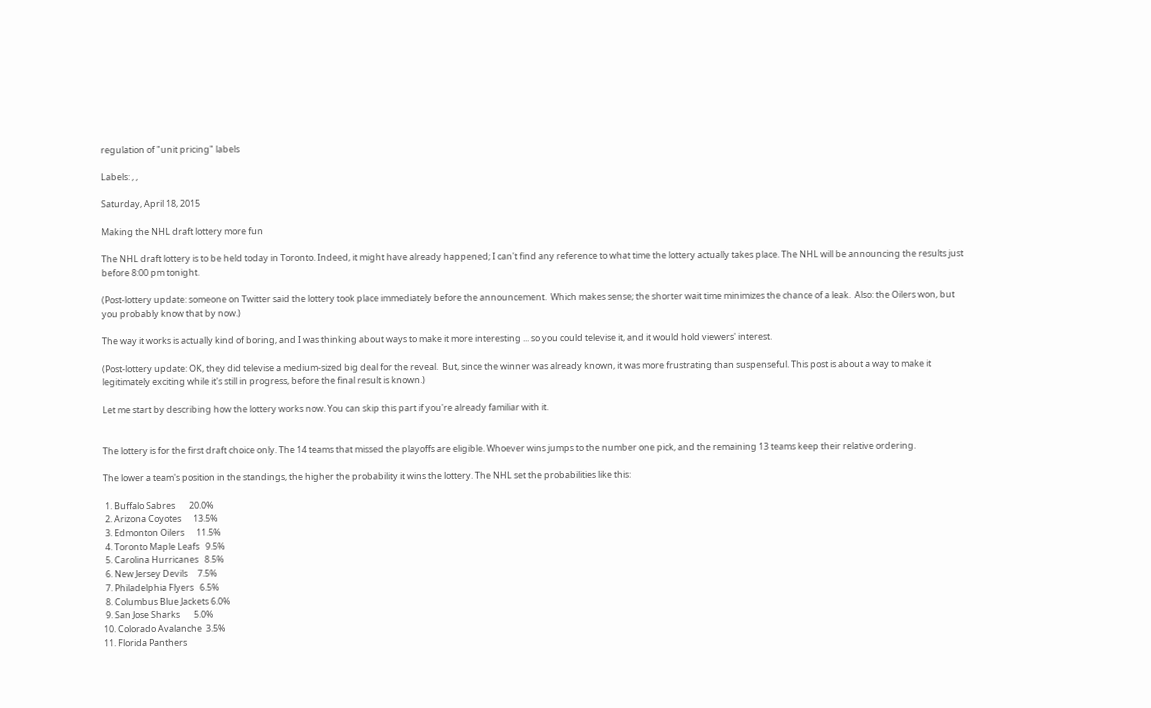regulation of "unit pricing" labels

Labels: , ,

Saturday, April 18, 2015

Making the NHL draft lottery more fun

The NHL draft lottery is to be held today in Toronto. Indeed, it might have already happened; I can't find any reference to what time the lottery actually takes place. The NHL will be announcing the results just before 8:00 pm tonight.

(Post-lottery update: someone on Twitter said the lottery took place immediately before the announcement.  Which makes sense; the shorter wait time minimizes the chance of a leak.  Also: the Oilers won, but you probably know that by now.)

The way it works is actually kind of boring, and I was thinking about ways to make it more interesting ... so you could televise it, and it would hold viewers' interest.

(Post-lottery update: OK, they did televise a medium-sized big deal for the reveal.  But, since the winner was already known, it was more frustrating than suspenseful. This post is about a way to make it legitimately exciting while it's still in progress, before the final result is known.)

Let me start by describing how the lottery works now. You can skip this part if you're already familiar with it.


The lottery is for the first draft choice only. The 14 teams that missed the playoffs are eligible. Whoever wins jumps to the number one pick, and the remaining 13 teams keep their relative ordering.

The lower a team's position in the standings, the higher the probability it wins the lottery. The NHL set the probabilities like this:

 1. Buffalo Sabres       20.0%
 2. Arizona Coyotes      13.5%
 3. Edmonton Oilers      11.5%
 4. Toronto Maple Leafs   9.5%
 5. Carolina Hurricanes   8.5%
 6. New Jersey Devils     7.5%
 7. Philadelphia Flyers   6.5%
 8. Columbus Blue Jackets 6.0%
 9. San Jose Sharks       5.0%
10. Colorado Avalanche  3.5%
11. Florida Panthers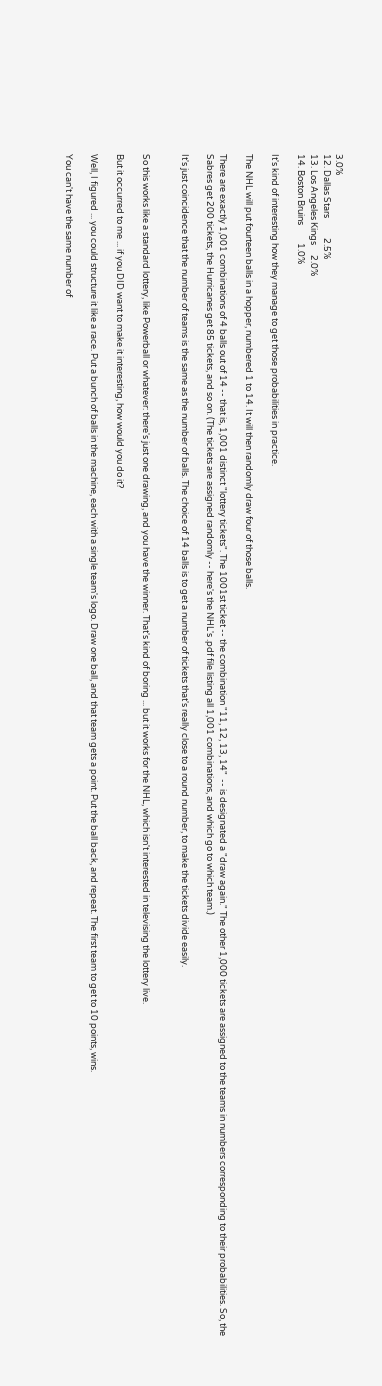3.0%
12. Dallas Stars          2.5%
13. Los Angeles Kings     2.0%
14. Boston Bruins         1.0%

It's kind of interesting how they manage to get those probabilities in practice.

The NHL will put fourteen balls in a hopper, numbered 1 to 14. It will then randomly draw four of those balls.

There are exactly 1,001 combinations of 4 balls out of 14 -- that is, 1,001 distinct "lottery tickets". The 1001st ticket -- the combination "11, 12, 13, 14"  -- is designated a "draw again." The other 1,000 tickets are assigned to the teams in numbers corresponding to their probabilities. So, the Sabres get 200 tickets, the Hurricanes get 85 tickets, and so on. (The tickets are assigned randomly -- here's the NHL's .pdf file listing all 1,001 combinations, and which go to which team.)

It's just coincidence that the number of teams is the same as the number of balls. The choice of 14 balls is to get a number of tickets that's really close to a round number, to make the tickets divide easily.


So this works like a standard lottery, like Powerball or whatever: there's just one drawing, and you have the winner. That's kind of boring ... but it works for the NHL, which isn't interested in televising the lottery live.

But it occurred to me ... if you DID want to make it interesting, how would you do it?

Well, I figured ... you could structure it like a race. Put a bunch of balls in the machine, each with a single team's logo. Draw one ball, and that team gets a point. Put the ball back, and repeat. The first team to get to 10 points, wins.

You can't have the same number of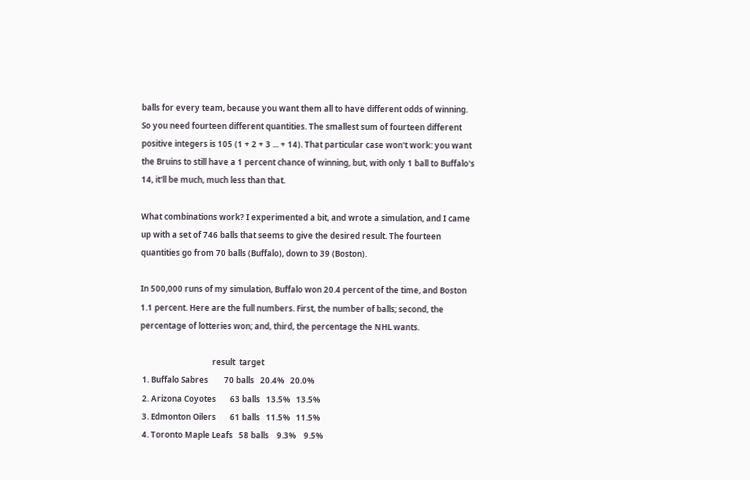balls for every team, because you want them all to have different odds of winning. So you need fourteen different quantities. The smallest sum of fourteen different positive integers is 105 (1 + 2 + 3 ... + 14). That particular case won't work: you want the Bruins to still have a 1 percent chance of winning, but, with only 1 ball to Buffalo's 14, it'll be much, much less than that.

What combinations work? I experimented a bit, and wrote a simulation, and I came up with a set of 746 balls that seems to give the desired result. The fourteen quantities go from 70 balls (Buffalo), down to 39 (Boston).

In 500,000 runs of my simulation, Buffalo won 20.4 percent of the time, and Boston 1.1 percent. Here are the full numbers. First, the number of balls; second, the percentage of lotteries won; and, third, the percentage the NHL wants.

                                    result  target
 1. Buffalo Sabres        70 balls   20.4%   20.0%
 2. Arizona Coyotes       63 balls   13.5%   13.5%
 3. Edmonton Oilers       61 balls   11.5%   11.5%
 4. Toronto Maple Leafs   58 balls    9.3%    9.5%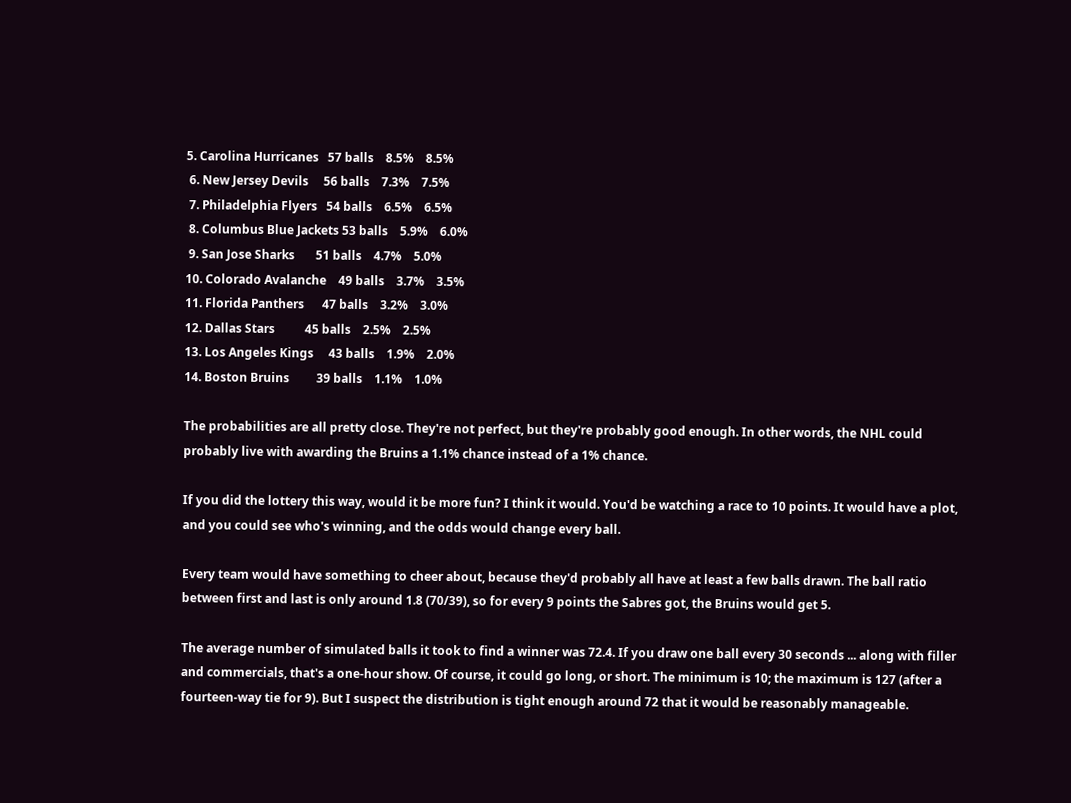5. Carolina Hurricanes   57 balls    8.5%    8.5%
 6. New Jersey Devils     56 balls    7.3%    7.5%
 7. Philadelphia Flyers   54 balls    6.5%    6.5%
 8. Columbus Blue Jackets 53 balls    5.9%    6.0%
 9. San Jose Sharks       51 balls    4.7%    5.0%
10. Colorado Avalanche    49 balls    3.7%    3.5%
11. Florida Panthers      47 balls    3.2%    3.0%
12. Dallas Stars          45 balls    2.5%    2.5%
13. Los Angeles Kings     43 balls    1.9%    2.0%
14. Boston Bruins         39 balls    1.1%    1.0%

The probabilities are all pretty close. They're not perfect, but they're probably good enough. In other words, the NHL could probably live with awarding the Bruins a 1.1% chance instead of a 1% chance.

If you did the lottery this way, would it be more fun? I think it would. You'd be watching a race to 10 points. It would have a plot, and you could see who's winning, and the odds would change every ball.

Every team would have something to cheer about, because they'd probably all have at least a few balls drawn. The ball ratio between first and last is only around 1.8 (70/39), so for every 9 points the Sabres got, the Bruins would get 5.

The average number of simulated balls it took to find a winner was 72.4. If you draw one ball every 30 seconds ... along with filler and commercials, that's a one-hour show. Of course, it could go long, or short. The minimum is 10; the maximum is 127 (after a fourteen-way tie for 9). But I suspect the distribution is tight enough around 72 that it would be reasonably manageable.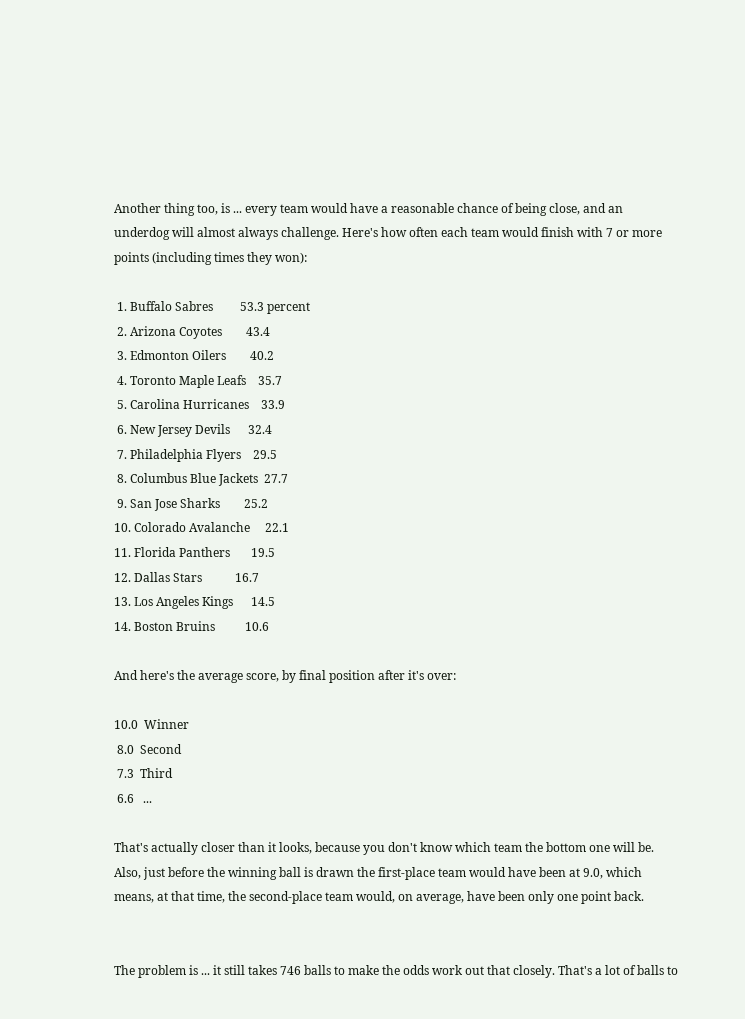Another thing too, is ... every team would have a reasonable chance of being close, and an underdog will almost always challenge. Here's how often each team would finish with 7 or more points (including times they won):

 1. Buffalo Sabres         53.3 percent
 2. Arizona Coyotes        43.4
 3. Edmonton Oilers        40.2
 4. Toronto Maple Leafs    35.7
 5. Carolina Hurricanes    33.9
 6. New Jersey Devils      32.4
 7. Philadelphia Flyers    29.5
 8. Columbus Blue Jackets  27.7
 9. San Jose Sharks        25.2
10. Colorado Avalanche     22.1
11. Florida Panthers       19.5
12. Dallas Stars           16.7
13. Los Angeles Kings      14.5
14. Boston Bruins          10.6

And here's the average score, by final position after it's over:

10.0  Winner
 8.0  Second
 7.3  Third
 6.6   ...

That's actually closer than it looks, because you don't know which team the bottom one will be. Also, just before the winning ball is drawn the first-place team would have been at 9.0, which means, at that time, the second-place team would, on average, have been only one point back.


The problem is ... it still takes 746 balls to make the odds work out that closely. That's a lot of balls to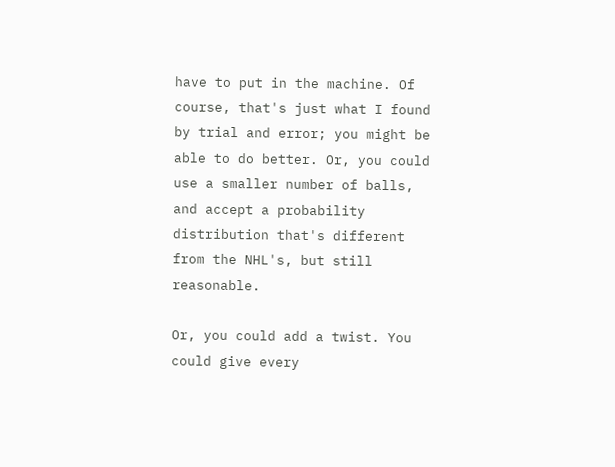have to put in the machine. Of course, that's just what I found by trial and error; you might be able to do better. Or, you could use a smaller number of balls, and accept a probability distribution that's different from the NHL's, but still reasonable.

Or, you could add a twist. You could give every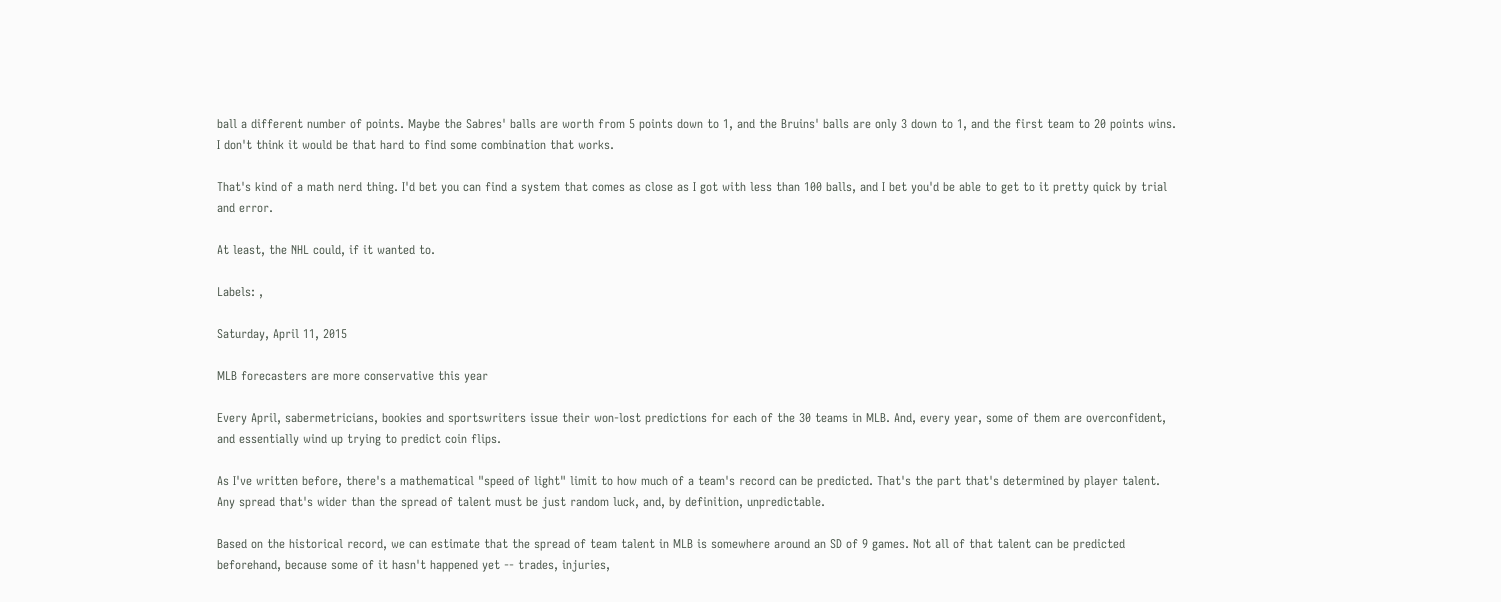ball a different number of points. Maybe the Sabres' balls are worth from 5 points down to 1, and the Bruins' balls are only 3 down to 1, and the first team to 20 points wins. I don't think it would be that hard to find some combination that works.

That's kind of a math nerd thing. I'd bet you can find a system that comes as close as I got with less than 100 balls, and I bet you'd be able to get to it pretty quick by trial and error.

At least, the NHL could, if it wanted to.

Labels: ,

Saturday, April 11, 2015

MLB forecasters are more conservative this year

Every April, sabermetricians, bookies and sportswriters issue their won-lost predictions for each of the 30 teams in MLB. And, every year, some of them are overconfident, and essentially wind up trying to predict coin flips.

As I've written before, there's a mathematical "speed of light" limit to how much of a team's record can be predicted. That's the part that's determined by player talent. Any spread that's wider than the spread of talent must be just random luck, and, by definition, unpredictable.

Based on the historical record, we can estimate that the spread of team talent in MLB is somewhere around an SD of 9 games. Not all of that talent can be predicted beforehand, because some of it hasn't happened yet -- trades, injuries,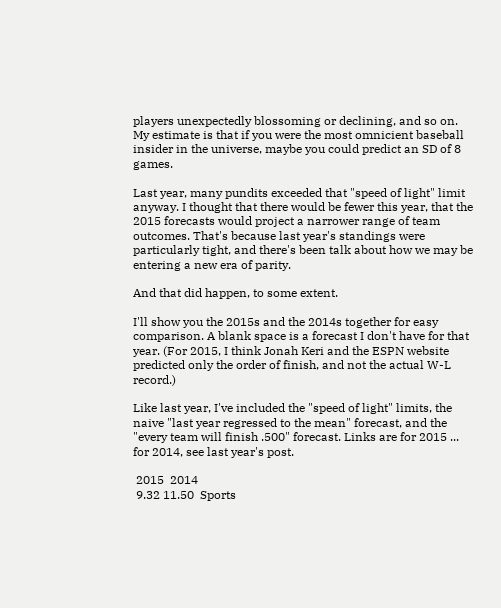players unexpectedly blossoming or declining, and so on. My estimate is that if you were the most omnicient baseball insider in the universe, maybe you could predict an SD of 8 games.

Last year, many pundits exceeded that "speed of light" limit anyway. I thought that there would be fewer this year, that the 2015 forecasts would project a narrower range of team outcomes. That's because last year's standings were particularly tight, and there's been talk about how we may be entering a new era of parity.

And that did happen, to some extent.

I'll show you the 2015s and the 2014s together for easy comparison. A blank space is a forecast I don't have for that year. (For 2015, I think Jonah Keri and the ESPN website predicted only the order of finish, and not the actual W-L record.)

Like last year, I've included the "speed of light" limits, the naive "last year regressed to the mean" forecast, and the "every team will finish .500" forecast. Links are for 2015 ... for 2014, see last year's post.

 2015  2014
 9.32 11.50  Sports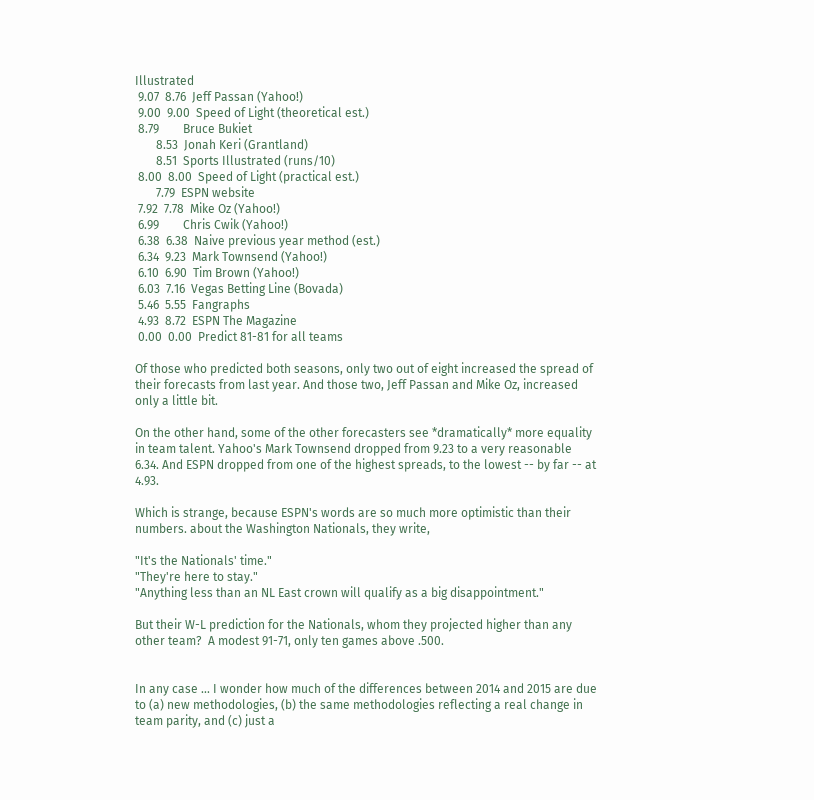Illustrated
 9.07  8.76  Jeff Passan (Yahoo!)
 9.00  9.00  Speed of Light (theoretical est.)
 8.79        Bruce Bukiet
       8.53  Jonah Keri (Grantland)
       8.51  Sports Illustrated (runs/10)
 8.00  8.00  Speed of Light (practical est.)
       7.79  ESPN website
 7.92  7.78  Mike Oz (Yahoo!)
 6.99        Chris Cwik (Yahoo!)
 6.38  6.38  Naive previous year method (est.)
 6.34  9.23  Mark Townsend (Yahoo!)
 6.10  6.90  Tim Brown (Yahoo!)
 6.03  7.16  Vegas Betting Line (Bovada)
 5.46  5.55  Fangraphs
 4.93  8.72  ESPN The Magazine
 0.00  0.00  Predict 81-81 for all teams

Of those who predicted both seasons, only two out of eight increased the spread of their forecasts from last year. And those two, Jeff Passan and Mike Oz, increased only a little bit.

On the other hand, some of the other forecasters see *dramatically* more equality in team talent. Yahoo's Mark Townsend dropped from 9.23 to a very reasonable 6.34. And ESPN dropped from one of the highest spreads, to the lowest -- by far -- at 4.93.

Which is strange, because ESPN's words are so much more optimistic than their numbers. about the Washington Nationals, they write,

"It's the Nationals' time."
"They're here to stay."
"Anything less than an NL East crown will qualify as a big disappointment."

But their W-L prediction for the Nationals, whom they projected higher than any other team?  A modest 91-71, only ten games above .500.


In any case ... I wonder how much of the differences between 2014 and 2015 are due to (a) new methodologies, (b) the same methodologies reflecting a real change in team parity, and (c) just a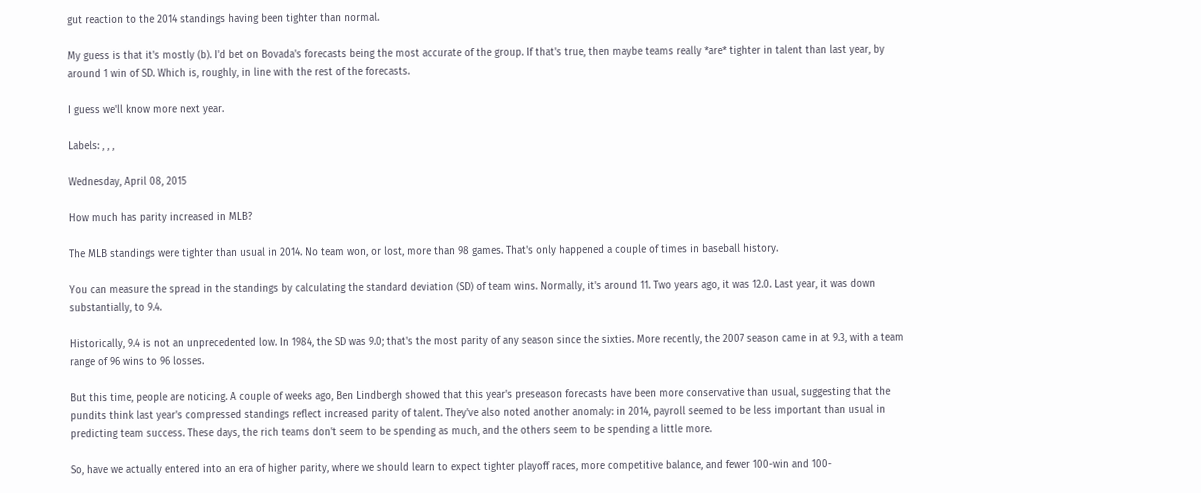gut reaction to the 2014 standings having been tighter than normal.

My guess is that it's mostly (b). I'd bet on Bovada's forecasts being the most accurate of the group. If that's true, then maybe teams really *are* tighter in talent than last year, by around 1 win of SD. Which is, roughly, in line with the rest of the forecasts.

I guess we'll know more next year.

Labels: , , ,

Wednesday, April 08, 2015

How much has parity increased in MLB?

The MLB standings were tighter than usual in 2014. No team won, or lost, more than 98 games. That's only happened a couple of times in baseball history.

You can measure the spread in the standings by calculating the standard deviation (SD) of team wins. Normally, it's around 11. Two years ago, it was 12.0. Last year, it was down substantially, to 9.4.

Historically, 9.4 is not an unprecedented low. In 1984, the SD was 9.0; that's the most parity of any season since the sixties. More recently, the 2007 season came in at 9.3, with a team range of 96 wins to 96 losses.

But this time, people are noticing. A couple of weeks ago, Ben Lindbergh showed that this year's preseason forecasts have been more conservative than usual, suggesting that the pundits think last year's compressed standings reflect increased parity of talent. They've also noted another anomaly: in 2014, payroll seemed to be less important than usual in predicting team success. These days, the rich teams don't seem to be spending as much, and the others seem to be spending a little more.

So, have we actually entered into an era of higher parity, where we should learn to expect tighter playoff races, more competitive balance, and fewer 100-win and 100-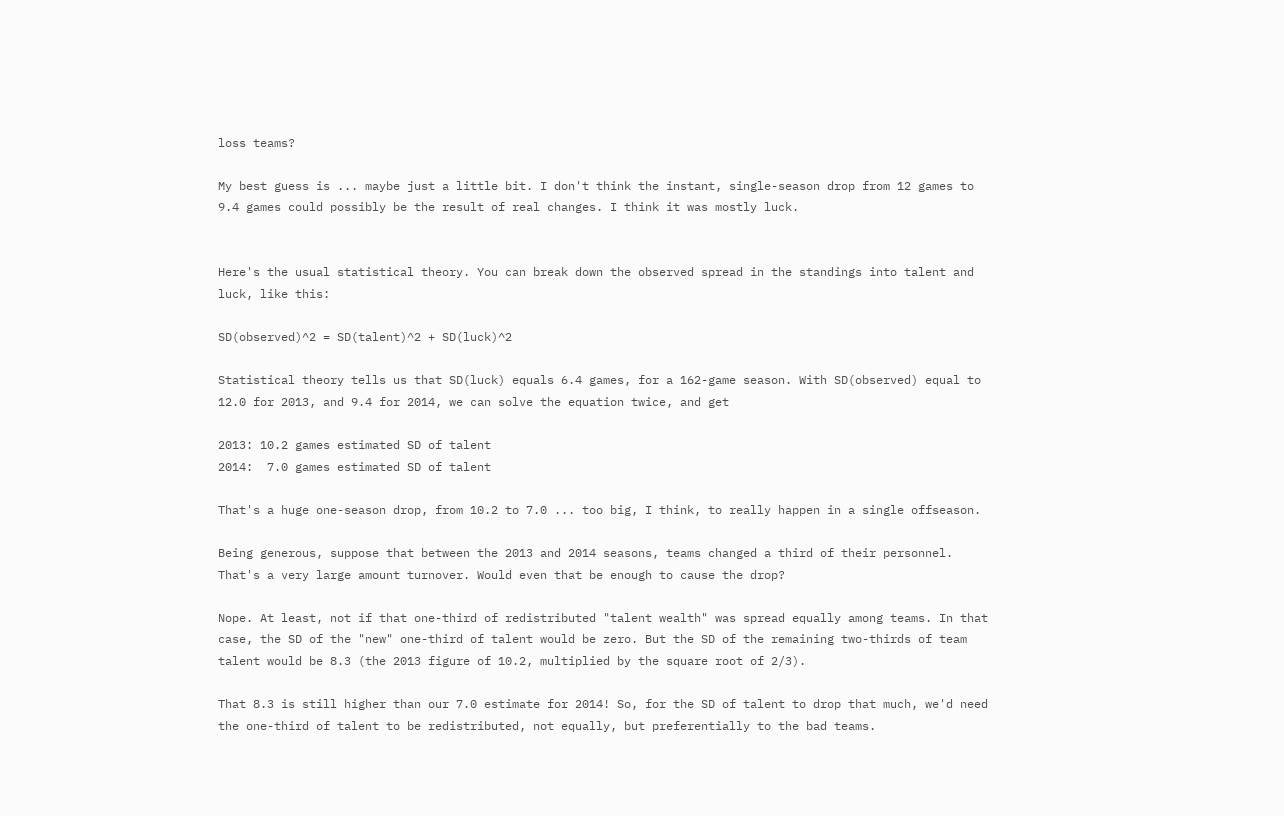loss teams?

My best guess is ... maybe just a little bit. I don't think the instant, single-season drop from 12 games to 9.4 games could possibly be the result of real changes. I think it was mostly luck.


Here's the usual statistical theory. You can break down the observed spread in the standings into talent and luck, like this:

SD(observed)^2 = SD(talent)^2 + SD(luck)^2

Statistical theory tells us that SD(luck) equals 6.4 games, for a 162-game season. With SD(observed) equal to 12.0 for 2013, and 9.4 for 2014, we can solve the equation twice, and get

2013: 10.2 games estimated SD of talent
2014:  7.0 games estimated SD of talent

That's a huge one-season drop, from 10.2 to 7.0 ... too big, I think, to really happen in a single offseason.

Being generous, suppose that between the 2013 and 2014 seasons, teams changed a third of their personnel. That's a very large amount turnover. Would even that be enough to cause the drop?

Nope. At least, not if that one-third of redistributed "talent wealth" was spread equally among teams. In that case, the SD of the "new" one-third of talent would be zero. But the SD of the remaining two-thirds of team talent would be 8.3 (the 2013 figure of 10.2, multiplied by the square root of 2/3).

That 8.3 is still higher than our 7.0 estimate for 2014! So, for the SD of talent to drop that much, we'd need the one-third of talent to be redistributed, not equally, but preferentially to the bad teams.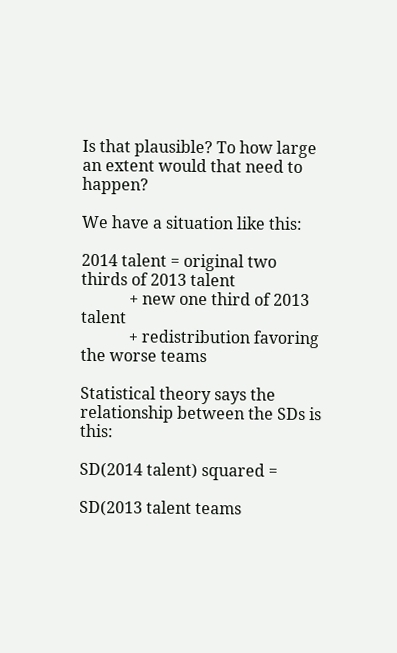Is that plausible? To how large an extent would that need to happen?

We have a situation like this:

2014 talent = original two thirds of 2013 talent
            + new one third of 2013 talent
            + redistribution favoring the worse teams

Statistical theory says the relationship between the SDs is this:

SD(2014 talent) squared =

SD(2013 talent teams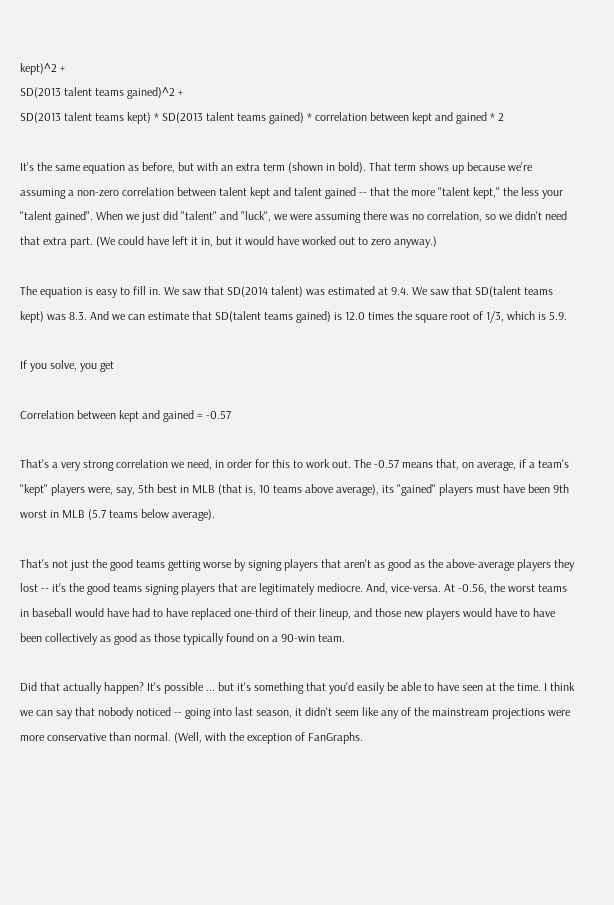kept)^2 +
SD(2013 talent teams gained)^2 +
SD(2013 talent teams kept) * SD(2013 talent teams gained) * correlation between kept and gained * 2

It's the same equation as before, but with an extra term (shown in bold). That term shows up because we're assuming a non-zero correlation between talent kept and talent gained -- that the more "talent kept," the less your "talent gained". When we just did "talent" and "luck", we were assuming there was no correlation, so we didn't need that extra part. (We could have left it in, but it would have worked out to zero anyway.)

The equation is easy to fill in. We saw that SD(2014 talent) was estimated at 9.4. We saw that SD(talent teams kept) was 8.3. And we can estimate that SD(talent teams gained) is 12.0 times the square root of 1/3, which is 5.9.

If you solve, you get

Correlation between kept and gained = -0.57

That's a very strong correlation we need, in order for this to work out. The -0.57 means that, on average, if a team's "kept" players were, say, 5th best in MLB (that is, 10 teams above average), its "gained" players must have been 9th worst in MLB (5.7 teams below average).

That's not just the good teams getting worse by signing players that aren't as good as the above-average players they lost -- it's the good teams signing players that are legitimately mediocre. And, vice-versa. At -0.56, the worst teams in baseball would have had to have replaced one-third of their lineup, and those new players would have to have been collectively as good as those typically found on a 90-win team.

Did that actually happen? It's possible ... but it's something that you'd easily be able to have seen at the time. I think we can say that nobody noticed -- going into last season, it didn't seem like any of the mainstream projections were more conservative than normal. (Well, with the exception of FanGraphs.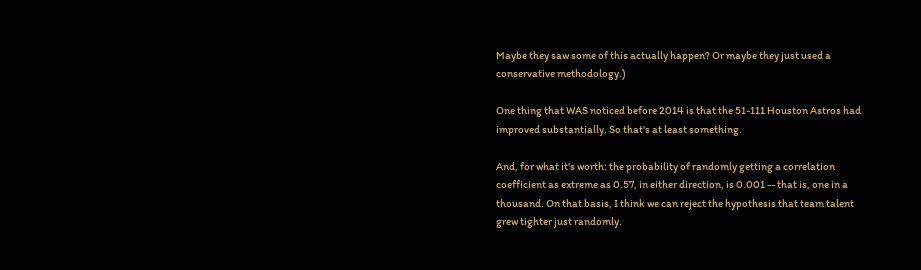Maybe they saw some of this actually happen? Or maybe they just used a conservative methodology.)

One thing that WAS noticed before 2014 is that the 51-111 Houston Astros had improved substantially. So that's at least something.

And, for what it's worth: the probability of randomly getting a correlation coefficient as extreme as 0.57, in either direction, is 0.001 -- that is, one in a thousand. On that basis, I think we can reject the hypothesis that team talent grew tighter just randomly.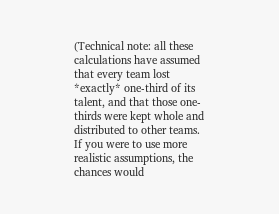(Technical note: all these calculations have assumed that every team lost *exactly* one-third of its talent, and that those one-thirds were kept whole and distributed to other teams. If you were to use more realistic assumptions, the chances would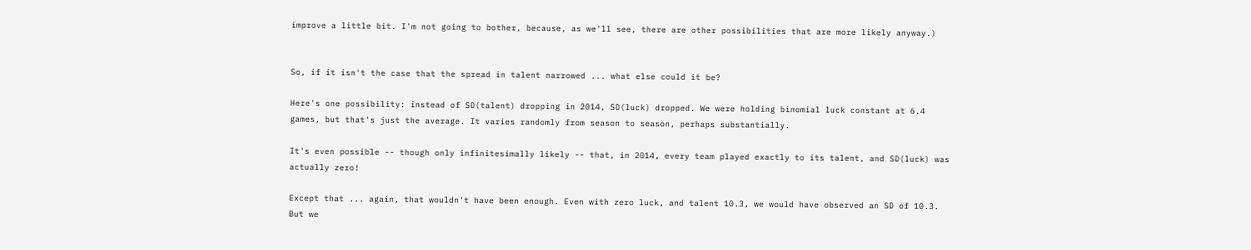improve a little bit. I'm not going to bother, because, as we'll see, there are other possibilities that are more likely anyway.)


So, if it isn't the case that the spread in talent narrowed ... what else could it be?

Here's one possibility: instead of SD(talent) dropping in 2014, SD(luck) dropped. We were holding binomial luck constant at 6.4 games, but that's just the average. It varies randomly from season to season, perhaps substantially.

It's even possible -- though only infinitesimally likely -- that, in 2014, every team played exactly to its talent, and SD(luck) was actually zero!

Except that ... again, that wouldn't have been enough. Even with zero luck, and talent 10.3, we would have observed an SD of 10.3. But we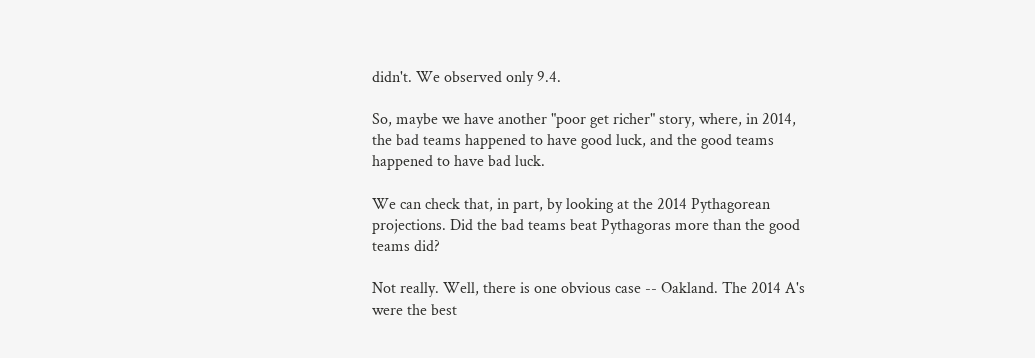didn't. We observed only 9.4.

So, maybe we have another "poor get richer" story, where, in 2014, the bad teams happened to have good luck, and the good teams happened to have bad luck.

We can check that, in part, by looking at the 2014 Pythagorean projections. Did the bad teams beat Pythagoras more than the good teams did?

Not really. Well, there is one obvious case -- Oakland. The 2014 A's were the best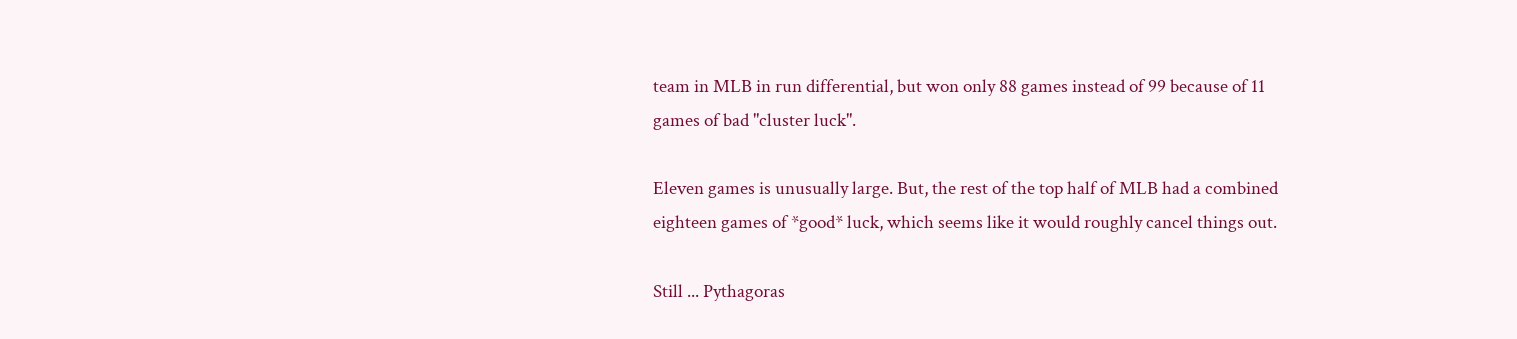team in MLB in run differential, but won only 88 games instead of 99 because of 11 games of bad "cluster luck".

Eleven games is unusually large. But, the rest of the top half of MLB had a combined eighteen games of *good* luck, which seems like it would roughly cancel things out.

Still ... Pythagoras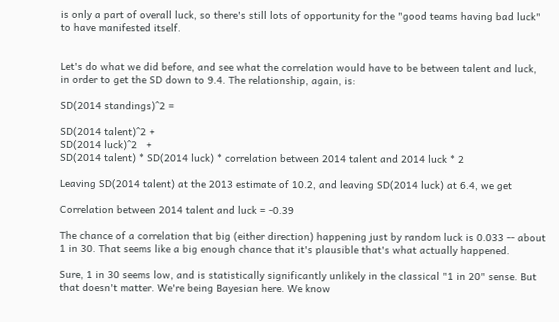is only a part of overall luck, so there's still lots of opportunity for the "good teams having bad luck" to have manifested itself.


Let's do what we did before, and see what the correlation would have to be between talent and luck, in order to get the SD down to 9.4. The relationship, again, is:

SD(2014 standings)^2 =

SD(2014 talent)^2 +
SD(2014 luck)^2   +
SD(2014 talent) * SD(2014 luck) * correlation between 2014 talent and 2014 luck * 2

Leaving SD(2014 talent) at the 2013 estimate of 10.2, and leaving SD(2014 luck) at 6.4, we get

Correlation between 2014 talent and luck = -0.39

The chance of a correlation that big (either direction) happening just by random luck is 0.033 -- about 1 in 30. That seems like a big enough chance that it's plausible that's what actually happened.

Sure, 1 in 30 seems low, and is statistically significantly unlikely in the classical "1 in 20" sense. But that doesn't matter. We're being Bayesian here. We know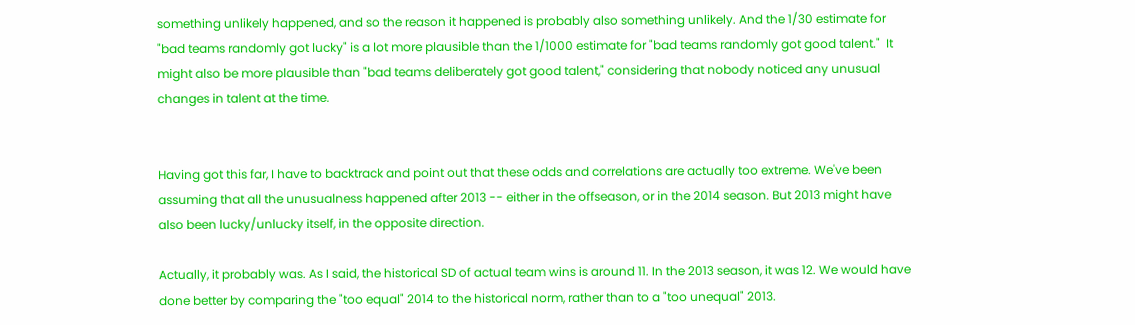something unlikely happened, and so the reason it happened is probably also something unlikely. And the 1/30 estimate for "bad teams randomly got lucky" is a lot more plausible than the 1/1000 estimate for "bad teams randomly got good talent."  It might also be more plausible than "bad teams deliberately got good talent," considering that nobody noticed any unusual changes in talent at the time.


Having got this far, I have to backtrack and point out that these odds and correlations are actually too extreme. We've been assuming that all the unusualness happened after 2013 -- either in the offseason, or in the 2014 season. But 2013 might have also been lucky/unlucky itself, in the opposite direction.

Actually, it probably was. As I said, the historical SD of actual team wins is around 11. In the 2013 season, it was 12. We would have done better by comparing the "too equal" 2014 to the historical norm, rather than to a "too unequal" 2013.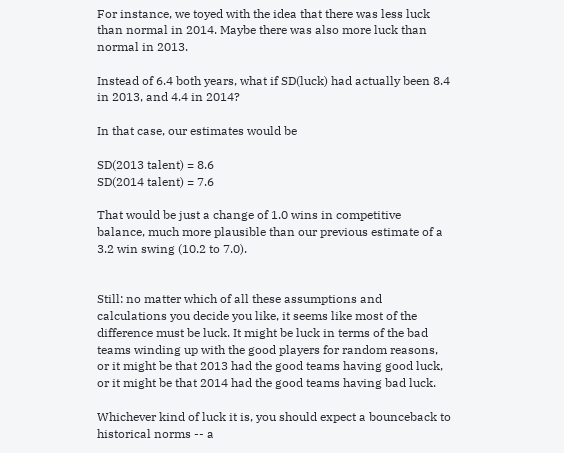For instance, we toyed with the idea that there was less luck than normal in 2014. Maybe there was also more luck than normal in 2013.

Instead of 6.4 both years, what if SD(luck) had actually been 8.4 in 2013, and 4.4 in 2014?

In that case, our estimates would be

SD(2013 talent) = 8.6
SD(2014 talent) = 7.6

That would be just a change of 1.0 wins in competitive balance, much more plausible than our previous estimate of a 3.2 win swing (10.2 to 7.0).


Still: no matter which of all these assumptions and calculations you decide you like, it seems like most of the difference must be luck. It might be luck in terms of the bad teams winding up with the good players for random reasons, or it might be that 2013 had the good teams having good luck, or it might be that 2014 had the good teams having bad luck.

Whichever kind of luck it is, you should expect a bounceback to historical norms -- a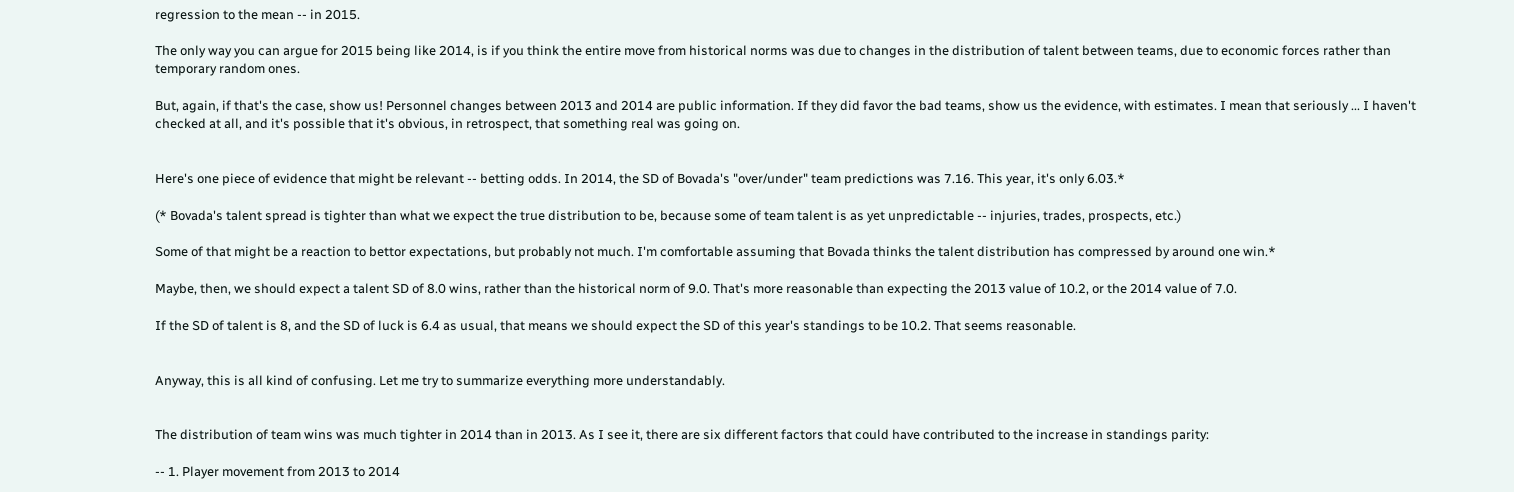regression to the mean -- in 2015.

The only way you can argue for 2015 being like 2014, is if you think the entire move from historical norms was due to changes in the distribution of talent between teams, due to economic forces rather than temporary random ones.

But, again, if that's the case, show us! Personnel changes between 2013 and 2014 are public information. If they did favor the bad teams, show us the evidence, with estimates. I mean that seriously ... I haven't checked at all, and it's possible that it's obvious, in retrospect, that something real was going on.


Here's one piece of evidence that might be relevant -- betting odds. In 2014, the SD of Bovada's "over/under" team predictions was 7.16. This year, it's only 6.03.*

(* Bovada's talent spread is tighter than what we expect the true distribution to be, because some of team talent is as yet unpredictable -- injuries, trades, prospects, etc.)

Some of that might be a reaction to bettor expectations, but probably not much. I'm comfortable assuming that Bovada thinks the talent distribution has compressed by around one win.*

Maybe, then, we should expect a talent SD of 8.0 wins, rather than the historical norm of 9.0. That's more reasonable than expecting the 2013 value of 10.2, or the 2014 value of 7.0.

If the SD of talent is 8, and the SD of luck is 6.4 as usual, that means we should expect the SD of this year's standings to be 10.2. That seems reasonable.


Anyway, this is all kind of confusing. Let me try to summarize everything more understandably.


The distribution of team wins was much tighter in 2014 than in 2013. As I see it, there are six different factors that could have contributed to the increase in standings parity:

-- 1. Player movement from 2013 to 2014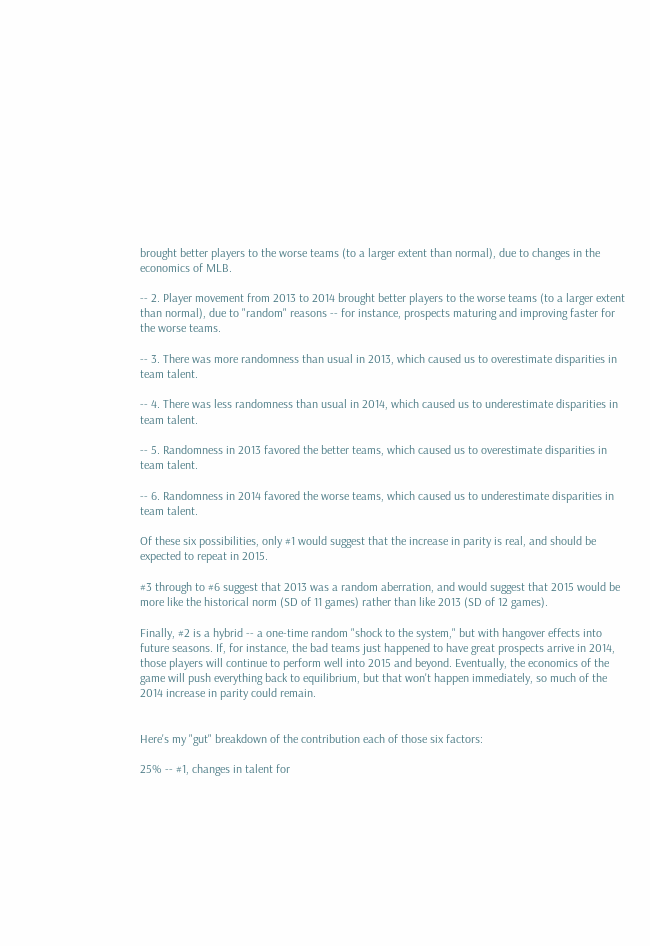brought better players to the worse teams (to a larger extent than normal), due to changes in the economics of MLB.

-- 2. Player movement from 2013 to 2014 brought better players to the worse teams (to a larger extent than normal), due to "random" reasons -- for instance, prospects maturing and improving faster for the worse teams.

-- 3. There was more randomness than usual in 2013, which caused us to overestimate disparities in team talent.

-- 4. There was less randomness than usual in 2014, which caused us to underestimate disparities in team talent.

-- 5. Randomness in 2013 favored the better teams, which caused us to overestimate disparities in team talent.

-- 6. Randomness in 2014 favored the worse teams, which caused us to underestimate disparities in team talent.

Of these six possibilities, only #1 would suggest that the increase in parity is real, and should be expected to repeat in 2015.

#3 through to #6 suggest that 2013 was a random aberration, and would suggest that 2015 would be more like the historical norm (SD of 11 games) rather than like 2013 (SD of 12 games).

Finally, #2 is a hybrid -- a one-time random "shock to the system," but with hangover effects into future seasons. If, for instance, the bad teams just happened to have great prospects arrive in 2014, those players will continue to perform well into 2015 and beyond. Eventually, the economics of the game will push everything back to equilibrium, but that won't happen immediately, so much of the 2014 increase in parity could remain.


Here's my "gut" breakdown of the contribution each of those six factors:

25% -- #1, changes in talent for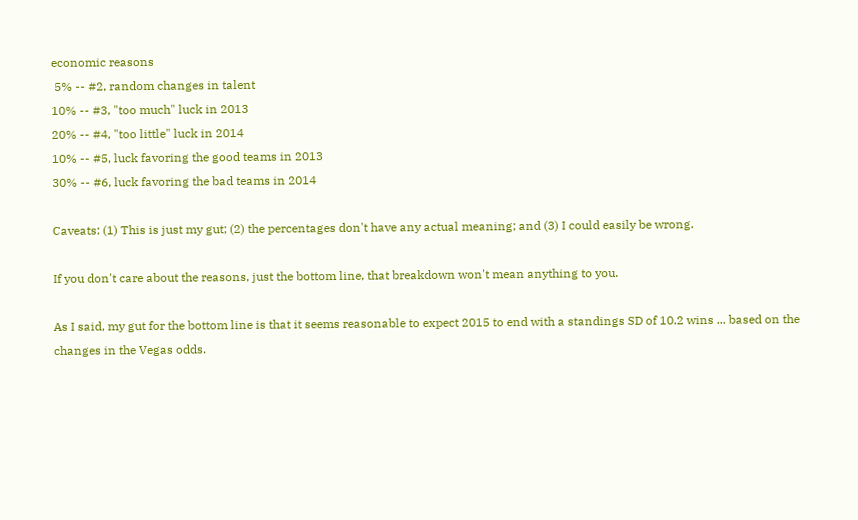economic reasons
 5% -- #2, random changes in talent
10% -- #3, "too much" luck in 2013
20% -- #4, "too little" luck in 2014
10% -- #5, luck favoring the good teams in 2013
30% -- #6, luck favoring the bad teams in 2014

Caveats: (1) This is just my gut; (2) the percentages don't have any actual meaning; and (3) I could easily be wrong.

If you don't care about the reasons, just the bottom line, that breakdown won't mean anything to you.

As I said, my gut for the bottom line is that it seems reasonable to expect 2015 to end with a standings SD of 10.2 wins ... based on the changes in the Vegas odds.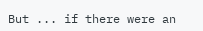But ... if there were an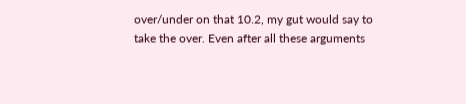over/under on that 10.2, my gut would say to take the over. Even after all these arguments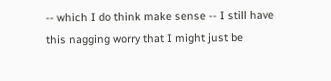-- which I do think make sense -- I still have this nagging worry that I might just be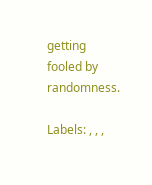getting fooled by randomness.

Labels: , , ,